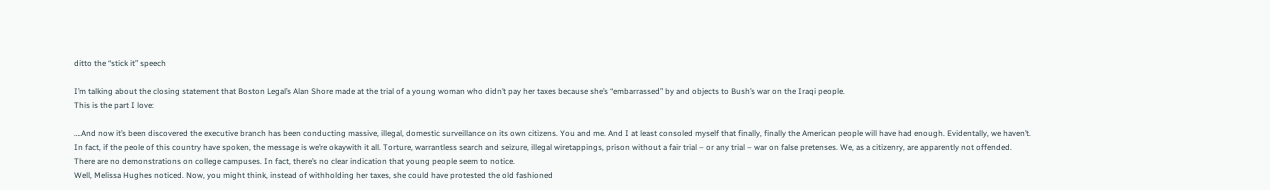ditto the “stick it” speech

I’m talking about the closing statement that Boston Legal’s Alan Shore made at the trial of a young woman who didn’t pay her taxes because she’s “embarrassed” by and objects to Bush’s war on the Iraqi people.
This is the part I love:

….And now it’s been discovered the executive branch has been conducting massive, illegal, domestic surveillance on its own citizens. You and me. And I at least consoled myself that finally, finally the American people will have had enough. Evidentally, we haven’t.
In fact, if the peole of this country have spoken, the message is we’re okaywith it all. Torture, warrantless search and seizure, illegal wiretappings, prison without a fair trial – or any trial – war on false pretenses. We, as a citizenry, are apparently not offended.
There are no demonstrations on college campuses. In fact, there’s no clear indication that young people seem to notice.
Well, Melissa Hughes noticed. Now, you might think, instead of withholding her taxes, she could have protested the old fashioned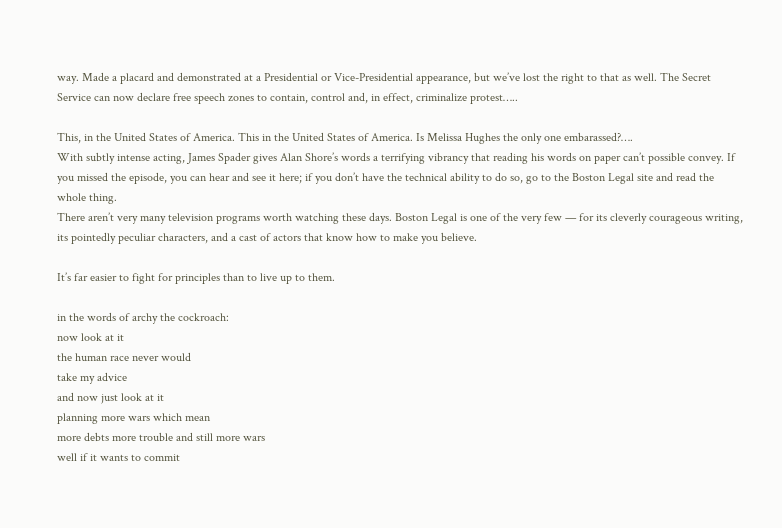way. Made a placard and demonstrated at a Presidential or Vice-Presidential appearance, but we’ve lost the right to that as well. The Secret Service can now declare free speech zones to contain, control and, in effect, criminalize protest…..

This, in the United States of America. This in the United States of America. Is Melissa Hughes the only one embarassed?….
With subtly intense acting, James Spader gives Alan Shore’s words a terrifying vibrancy that reading his words on paper can’t possible convey. If you missed the episode, you can hear and see it here; if you don’t have the technical ability to do so, go to the Boston Legal site and read the whole thing.
There aren’t very many television programs worth watching these days. Boston Legal is one of the very few — for its cleverly courageous writing, its pointedly peculiar characters, and a cast of actors that know how to make you believe.

It’s far easier to fight for principles than to live up to them.

in the words of archy the cockroach:
now look at it
the human race never would
take my advice
and now just look at it
planning more wars which mean
more debts more trouble and still more wars
well if it wants to commit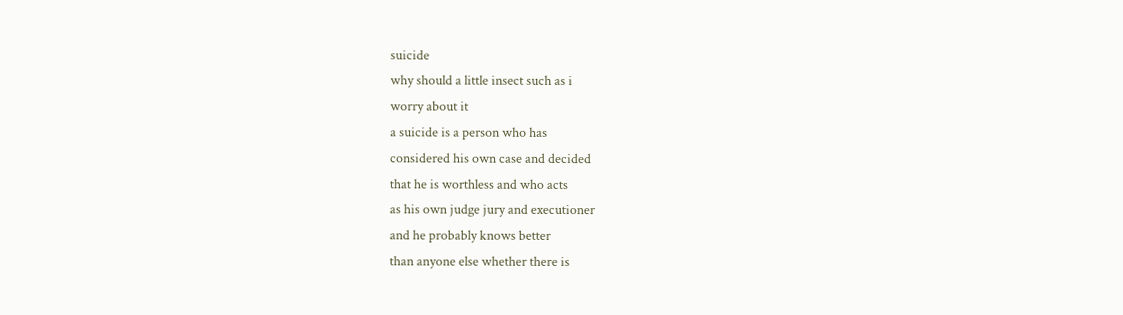suicide
why should a little insect such as i
worry about it
a suicide is a person who has
considered his own case and decided
that he is worthless and who acts
as his own judge jury and executioner
and he probably knows better
than anyone else whether there is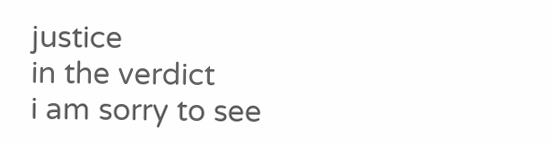justice
in the verdict
i am sorry to see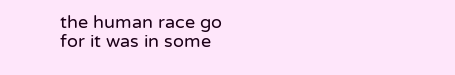the human race go
for it was in some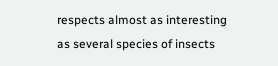respects almost as interesting
as several species of insects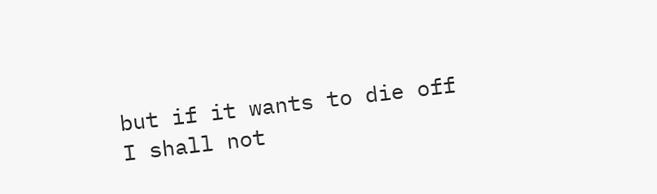but if it wants to die off
I shall not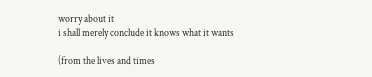worry about it
i shall merely conclude it knows what it wants

(from the lives and times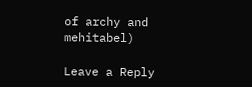of archy and mehitabel)

Leave a Reply